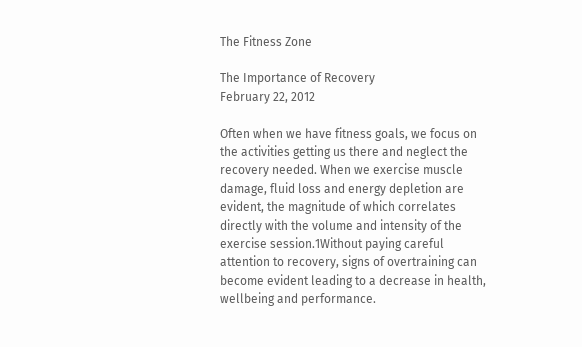The Fitness Zone

The Importance of Recovery
February 22, 2012

Often when we have fitness goals, we focus on the activities getting us there and neglect the recovery needed. When we exercise muscle damage, fluid loss and energy depletion are evident, the magnitude of which correlates directly with the volume and intensity of the exercise session.1Without paying careful attention to recovery, signs of overtraining can become evident leading to a decrease in health, wellbeing and performance.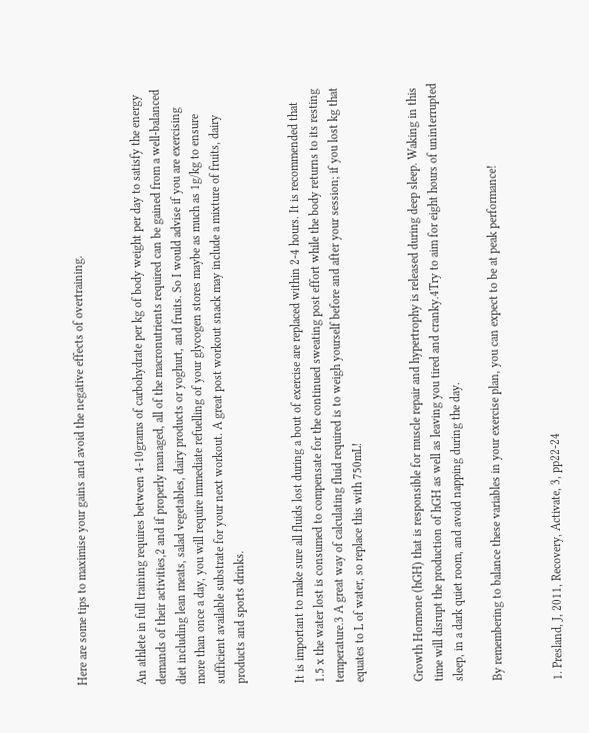Here are some tips to maximise your gains and avoid the negative effects of overtraining.


An athlete in full training requires between 4-10grams of carbohydrate per kg of body weight per day to satisfy the energy demands of their activities,2 and if properly managed, all of the macronutrients required can be gained from a well-balanced diet including lean meats, salad vegetables, dairy products or yoghurt, and fruits. So I would advise if you are exercising more than once a day, you will require immediate refuelling of your glycogen stores maybe as much as 1g/kg to ensure sufficient available substrate for your next workout. A great post workout snack may include a mixture of fruits, dairy products and sports drinks.


It is important to make sure all fluids lost during a bout of exercise are replaced within 2-4 hours. It is recommended that 1.5 x the water lost is consumed to compensate for the continued sweating post effort while the body returns to its resting temperature.3 A great way of calculating fluid required is to weigh yourself before and after your session; if you lost kg that equates to L of water, so replace this with 750mL!


Growth Hormone (hGH) that is responsible for muscle repair and hypertrophy is released during deep sleep. Waking in this time will disrupt the production of hGH as well as leaving you tired and cranky.4Try to aim for eight hours of uninterrupted sleep, in a dark quiet room, and avoid napping during the day.

By remembering to balance these variables in your exercise plan, you can expect to be at peak performance!


1. Presland, J, 2011, Recovery, Activate, 3, pp22-24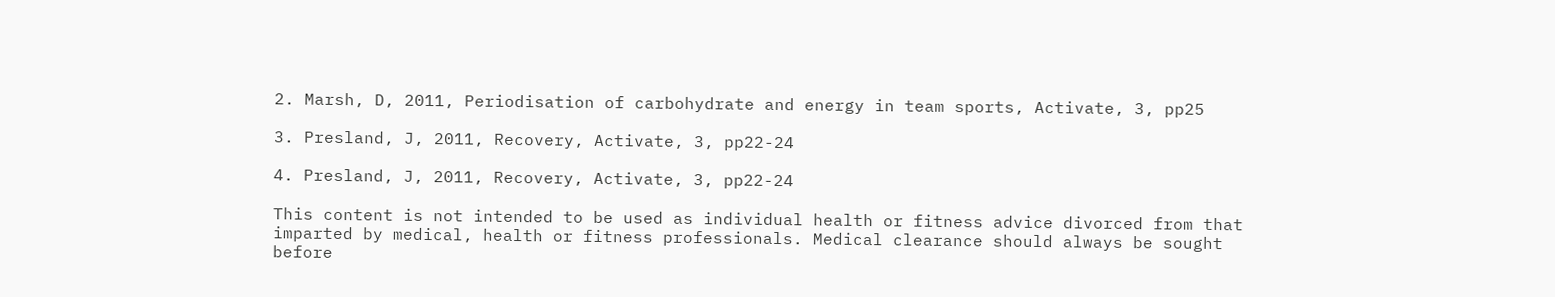2. Marsh, D, 2011, Periodisation of carbohydrate and energy in team sports, Activate, 3, pp25

3. Presland, J, 2011, Recovery, Activate, 3, pp22-24

4. Presland, J, 2011, Recovery, Activate, 3, pp22-24

This content is not intended to be used as individual health or fitness advice divorced from that imparted by medical, health or fitness professionals. Medical clearance should always be sought before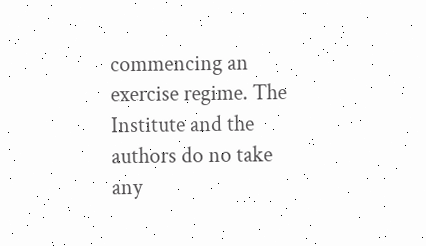commencing an exercise regime. The Institute and the authors do no take any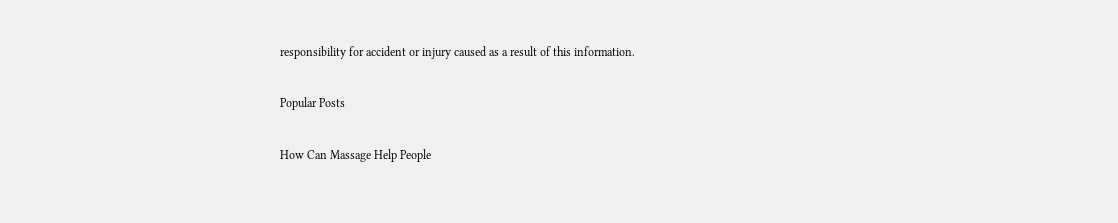responsibility for accident or injury caused as a result of this information.

Popular Posts

How Can Massage Help People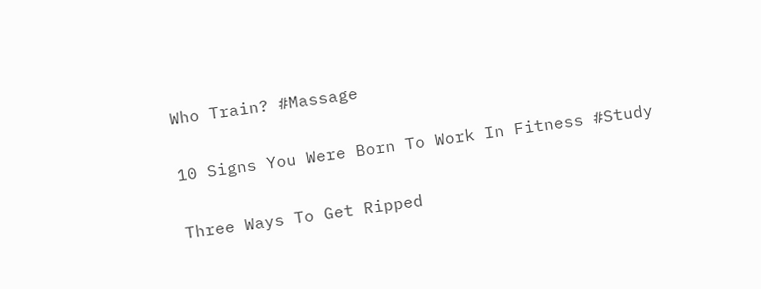Who Train? #Massage

10 Signs You Were Born To Work In Fitness #Study

Three Ways To Get Ripped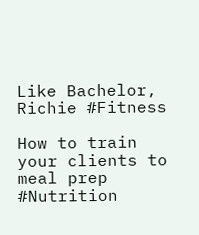Like Bachelor, Richie #Fitness

How to train your clients to meal prep #Nutrition